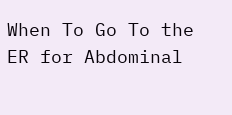When To Go To the ER for Abdominal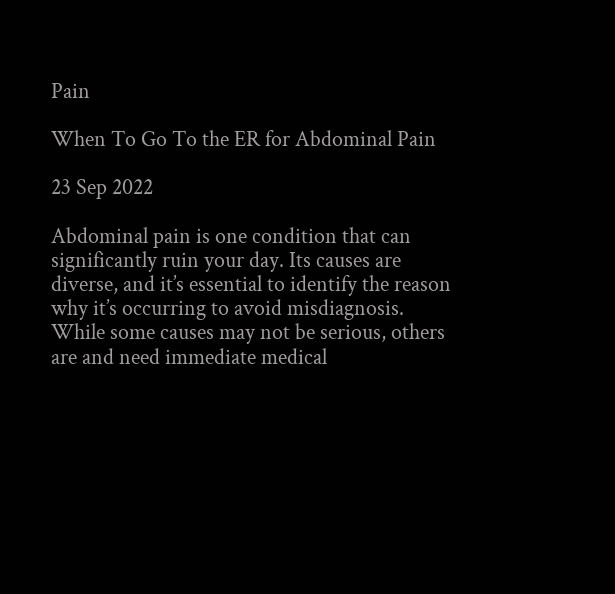Pain

When To Go To the ER for Abdominal Pain

23 Sep 2022

Abdominal pain is one condition that can significantly ruin your day. Its causes are diverse, and it’s essential to identify the reason why it’s occurring to avoid misdiagnosis. While some causes may not be serious, others are and need immediate medical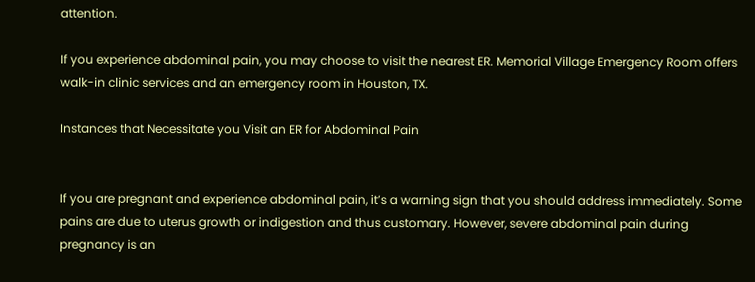attention.

If you experience abdominal pain, you may choose to visit the nearest ER. Memorial Village Emergency Room offers walk-in clinic services and an emergency room in Houston, TX.

Instances that Necessitate you Visit an ER for Abdominal Pain


If you are pregnant and experience abdominal pain, it’s a warning sign that you should address immediately. Some pains are due to uterus growth or indigestion and thus customary. However, severe abdominal pain during pregnancy is an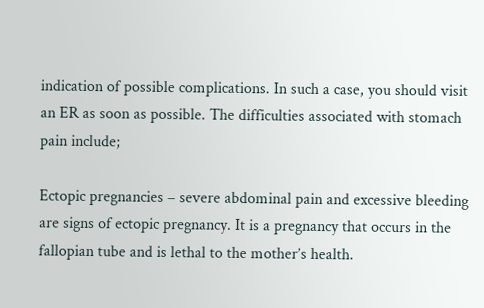indication of possible complications. In such a case, you should visit an ER as soon as possible. The difficulties associated with stomach pain include;

Ectopic pregnancies – severe abdominal pain and excessive bleeding are signs of ectopic pregnancy. It is a pregnancy that occurs in the fallopian tube and is lethal to the mother’s health.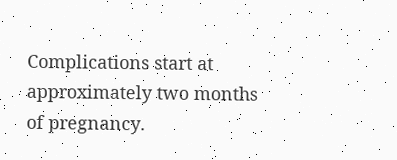Complications start at approximately two months of pregnancy.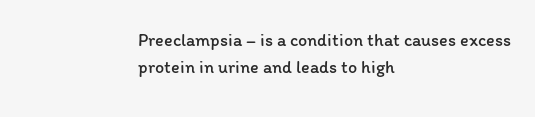Preeclampsia – is a condition that causes excess protein in urine and leads to high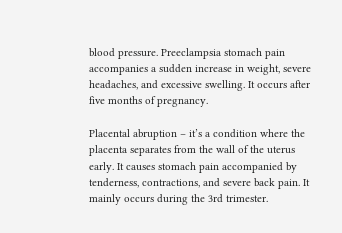blood pressure. Preeclampsia stomach pain accompanies a sudden increase in weight, severe headaches, and excessive swelling. It occurs after five months of pregnancy.

Placental abruption – it’s a condition where the placenta separates from the wall of the uterus early. It causes stomach pain accompanied by tenderness, contractions, and severe back pain. It mainly occurs during the 3rd trimester.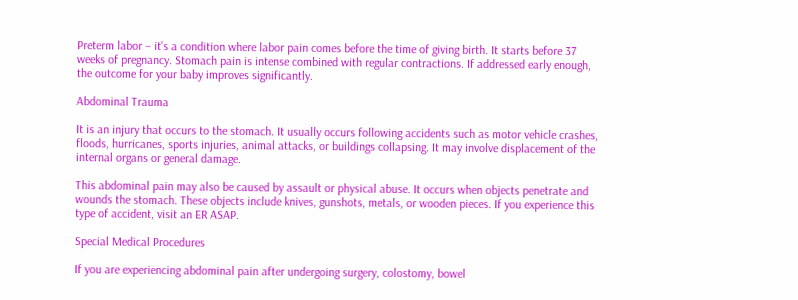Preterm labor – it’s a condition where labor pain comes before the time of giving birth. It starts before 37 weeks of pregnancy. Stomach pain is intense combined with regular contractions. If addressed early enough, the outcome for your baby improves significantly.

Abdominal Trauma

It is an injury that occurs to the stomach. It usually occurs following accidents such as motor vehicle crashes, floods, hurricanes, sports injuries, animal attacks, or buildings collapsing. It may involve displacement of the internal organs or general damage.

This abdominal pain may also be caused by assault or physical abuse. It occurs when objects penetrate and wounds the stomach. These objects include knives, gunshots, metals, or wooden pieces. If you experience this type of accident, visit an ER ASAP.

Special Medical Procedures

If you are experiencing abdominal pain after undergoing surgery, colostomy, bowel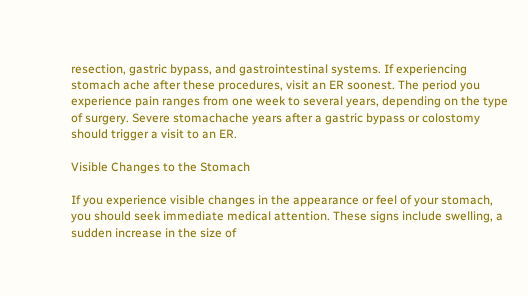resection, gastric bypass, and gastrointestinal systems. If experiencing stomach ache after these procedures, visit an ER soonest. The period you experience pain ranges from one week to several years, depending on the type of surgery. Severe stomachache years after a gastric bypass or colostomy should trigger a visit to an ER.

Visible Changes to the Stomach

If you experience visible changes in the appearance or feel of your stomach, you should seek immediate medical attention. These signs include swelling, a sudden increase in the size of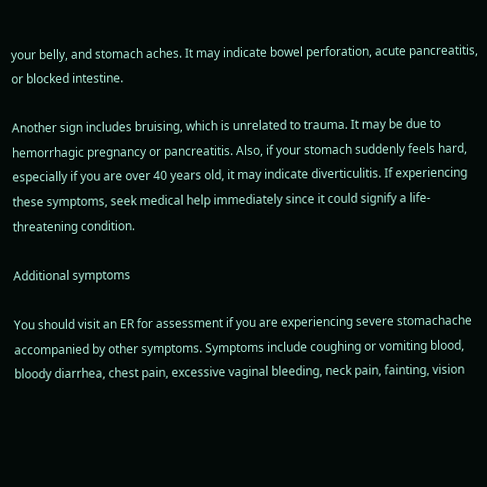your belly, and stomach aches. It may indicate bowel perforation, acute pancreatitis, or blocked intestine.

Another sign includes bruising, which is unrelated to trauma. It may be due to hemorrhagic pregnancy or pancreatitis. Also, if your stomach suddenly feels hard, especially if you are over 40 years old, it may indicate diverticulitis. If experiencing these symptoms, seek medical help immediately since it could signify a life-threatening condition.

Additional symptoms

You should visit an ER for assessment if you are experiencing severe stomachache accompanied by other symptoms. Symptoms include coughing or vomiting blood, bloody diarrhea, chest pain, excessive vaginal bleeding, neck pain, fainting, vision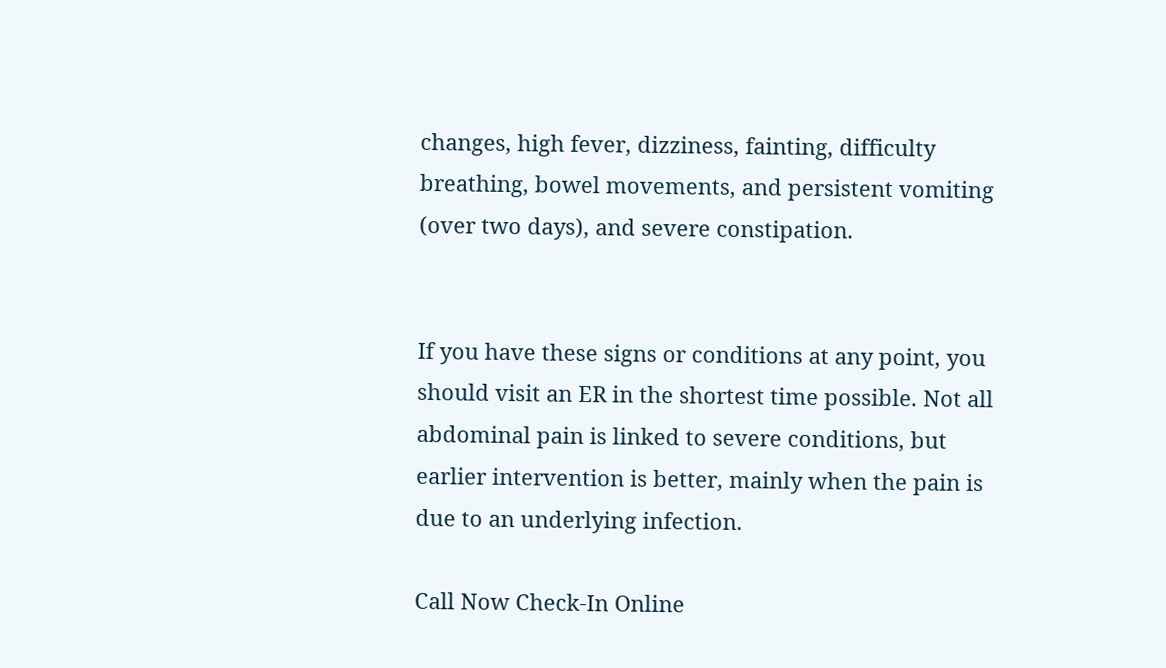changes, high fever, dizziness, fainting, difficulty breathing, bowel movements, and persistent vomiting (over two days), and severe constipation.


If you have these signs or conditions at any point, you should visit an ER in the shortest time possible. Not all abdominal pain is linked to severe conditions, but earlier intervention is better, mainly when the pain is due to an underlying infection.

Call Now Check-In Online